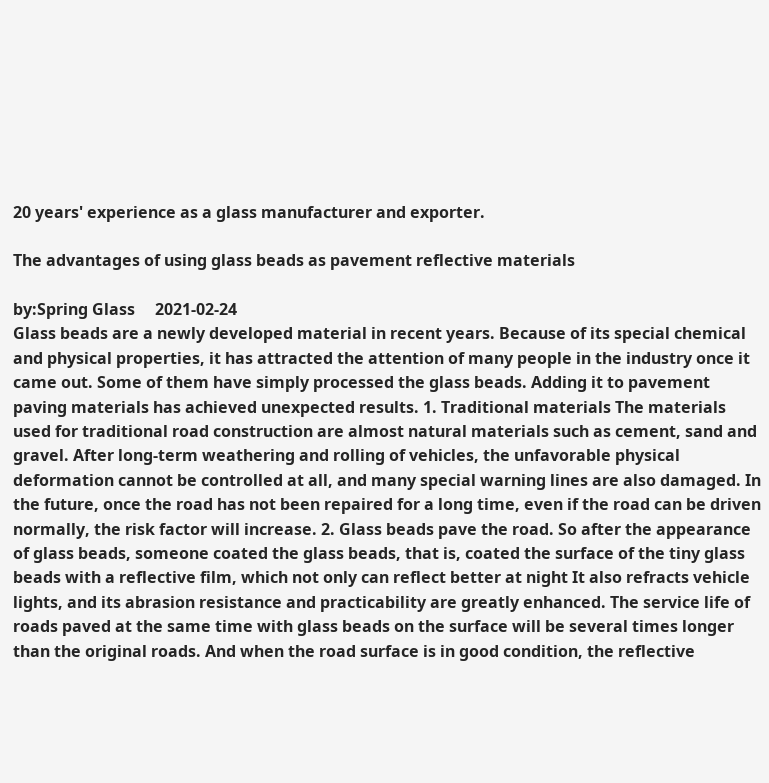20 years' experience as a glass manufacturer and exporter.

The advantages of using glass beads as pavement reflective materials

by:Spring Glass     2021-02-24
Glass beads are a newly developed material in recent years. Because of its special chemical and physical properties, it has attracted the attention of many people in the industry once it came out. Some of them have simply processed the glass beads. Adding it to pavement paving materials has achieved unexpected results. 1. Traditional materials The materials used for traditional road construction are almost natural materials such as cement, sand and gravel. After long-term weathering and rolling of vehicles, the unfavorable physical deformation cannot be controlled at all, and many special warning lines are also damaged. In the future, once the road has not been repaired for a long time, even if the road can be driven normally, the risk factor will increase. 2. Glass beads pave the road. So after the appearance of glass beads, someone coated the glass beads, that is, coated the surface of the tiny glass beads with a reflective film, which not only can reflect better at night It also refracts vehicle lights, and its abrasion resistance and practicability are greatly enhanced. The service life of roads paved at the same time with glass beads on the surface will be several times longer than the original roads. And when the road surface is in good condition, the reflective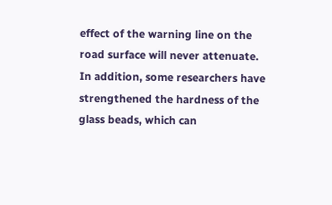effect of the warning line on the road surface will never attenuate. In addition, some researchers have strengthened the hardness of the glass beads, which can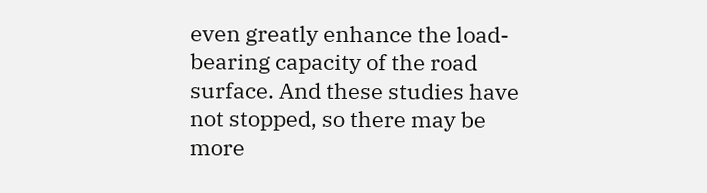even greatly enhance the load-bearing capacity of the road surface. And these studies have not stopped, so there may be more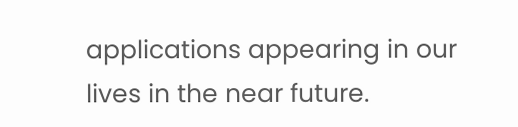applications appearing in our lives in the near future.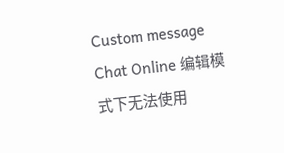Custom message
Chat Online 编辑模式下无法使用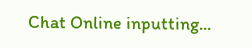Chat Online inputting...